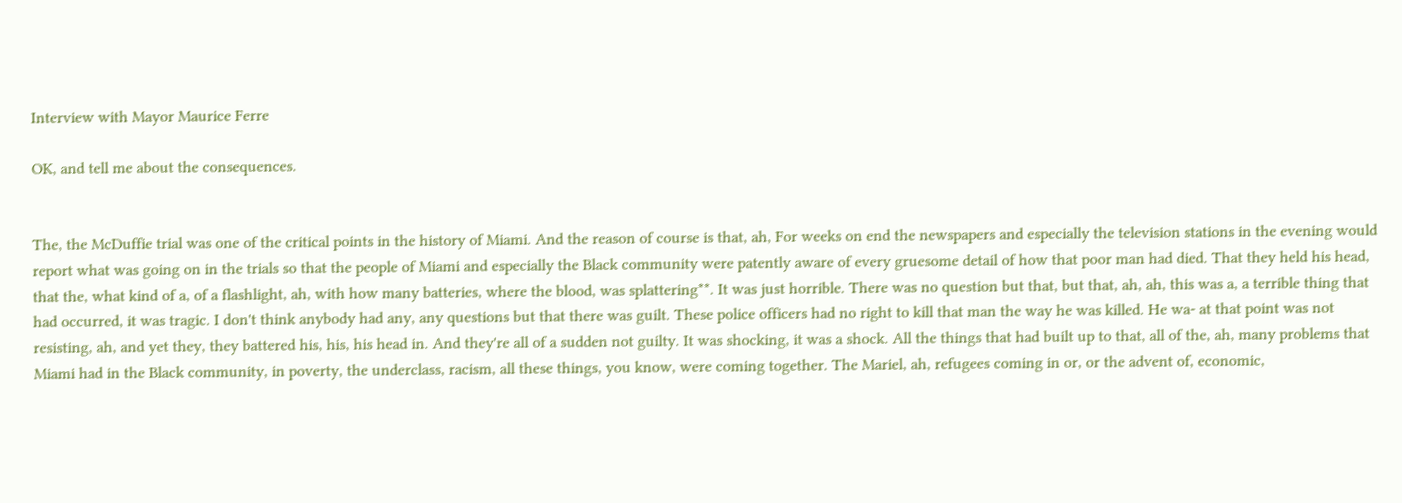Interview with Mayor Maurice Ferre

OK, and tell me about the consequences.


The, the McDuffie trial was one of the critical points in the history of Miami. And the reason of course is that, ah, For weeks on end the newspapers and especially the television stations in the evening would report what was going on in the trials so that the people of Miami and especially the Black community were patently aware of every gruesome detail of how that poor man had died. That they held his head, that the, what kind of a, of a flashlight, ah, with how many batteries, where the blood, was splattering**. It was just horrible. There was no question but that, but that, ah, ah, this was a, a terrible thing that had occurred, it was tragic. I don't think anybody had any, any questions but that there was guilt. These police officers had no right to kill that man the way he was killed. He wa- at that point was not resisting, ah, and yet they, they battered his, his, his head in. And they're all of a sudden not guilty. It was shocking, it was a shock. All the things that had built up to that, all of the, ah, many problems that Miami had in the Black community, in poverty, the underclass, racism, all these things, you know, were coming together. The Mariel, ah, refugees coming in or, or the advent of, economic,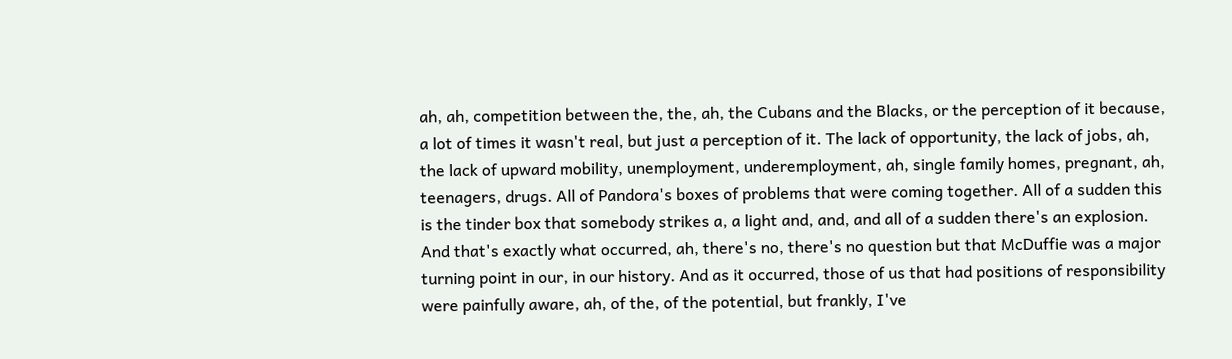ah, ah, competition between the, the, ah, the Cubans and the Blacks, or the perception of it because, a lot of times it wasn't real, but just a perception of it. The lack of opportunity, the lack of jobs, ah, the lack of upward mobility, unemployment, underemployment, ah, single family homes, pregnant, ah, teenagers, drugs. All of Pandora's boxes of problems that were coming together. All of a sudden this is the tinder box that somebody strikes a, a light and, and, and all of a sudden there's an explosion. And that's exactly what occurred, ah, there's no, there's no question but that McDuffie was a major turning point in our, in our history. And as it occurred, those of us that had positions of responsibility were painfully aware, ah, of the, of the potential, but frankly, I've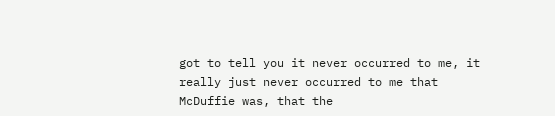got to tell you it never occurred to me, it really just never occurred to me that McDuffie was, that the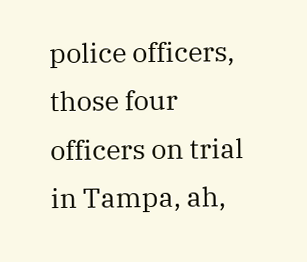police officers, those four officers on trial in Tampa, ah,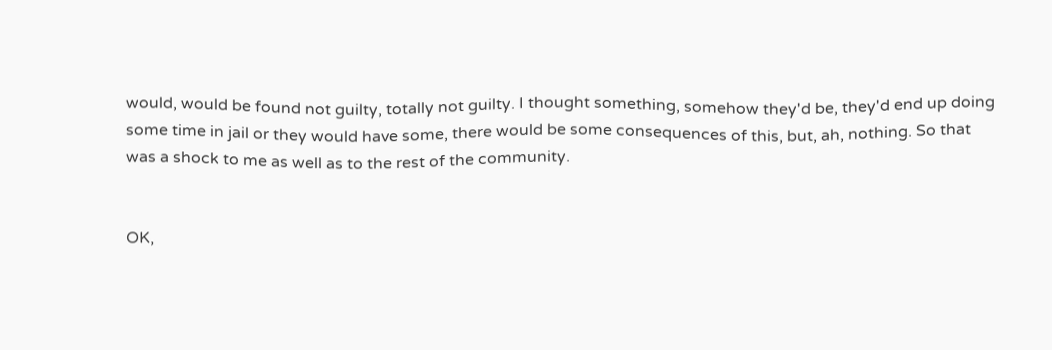would, would be found not guilty, totally not guilty. I thought something, somehow they'd be, they'd end up doing some time in jail or they would have some, there would be some consequences of this, but, ah, nothing. So that was a shock to me as well as to the rest of the community.


OK,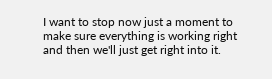I want to stop now just a moment to make sure everything is working right and then we'll just get right into it.